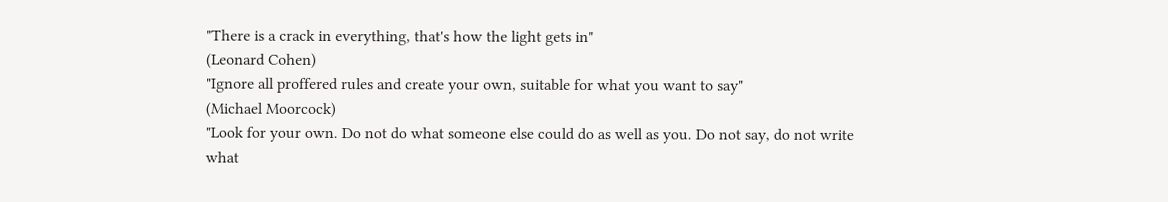"There is a crack in everything, that's how the light gets in"
(Leonard Cohen)
"Ignore all proffered rules and create your own, suitable for what you want to say"
(Michael Moorcock)
"Look for your own. Do not do what someone else could do as well as you. Do not say, do not write what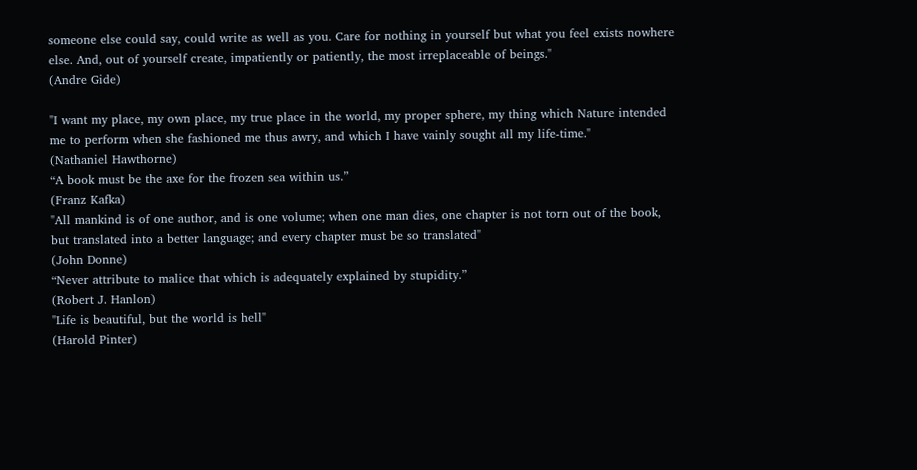someone else could say, could write as well as you. Care for nothing in yourself but what you feel exists nowhere else. And, out of yourself create, impatiently or patiently, the most irreplaceable of beings."
(Andre Gide)

"I want my place, my own place, my true place in the world, my proper sphere, my thing which Nature intended me to perform when she fashioned me thus awry, and which I have vainly sought all my life-time."
(Nathaniel Hawthorne)
“A book must be the axe for the frozen sea within us.”
(Franz Kafka)
"All mankind is of one author, and is one volume; when one man dies, one chapter is not torn out of the book, but translated into a better language; and every chapter must be so translated"
(John Donne)
“Never attribute to malice that which is adequately explained by stupidity.”
(Robert J. Hanlon)
"Life is beautiful, but the world is hell"
(Harold Pinter)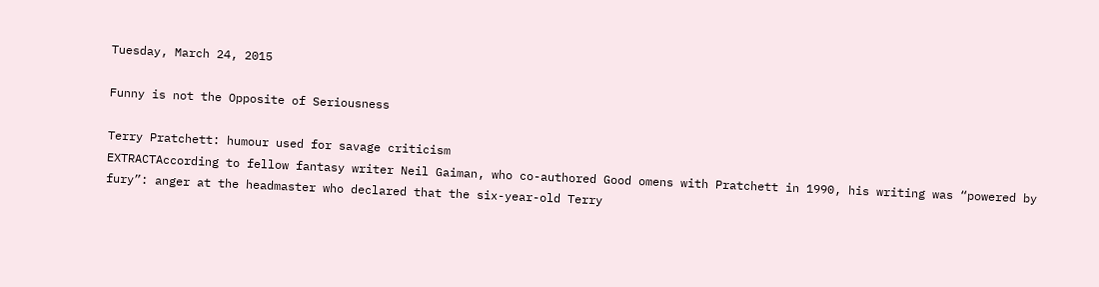Tuesday, March 24, 2015

Funny is not the Opposite of Seriousness

Terry Pratchett: humour used for savage criticism
EXTRACTAccording to fellow fantasy writer Neil Gaiman, who co-authored Good omens with Pratchett in 1990, his writing was “powered by fury”: anger at the headmaster who declared that the six-year-old Terry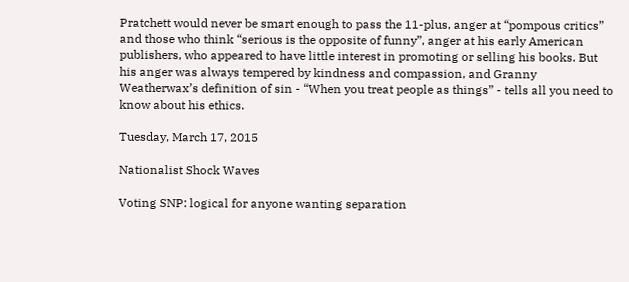Pratchett would never be smart enough to pass the 11-plus, anger at “pompous critics” and those who think “serious is the opposite of funny”, anger at his early American publishers, who appeared to have little interest in promoting or selling his books. But his anger was always tempered by kindness and compassion, and Granny Weatherwax’s definition of sin - “When you treat people as things” - tells all you need to know about his ethics.

Tuesday, March 17, 2015

Nationalist Shock Waves

Voting SNP: logical for anyone wanting separation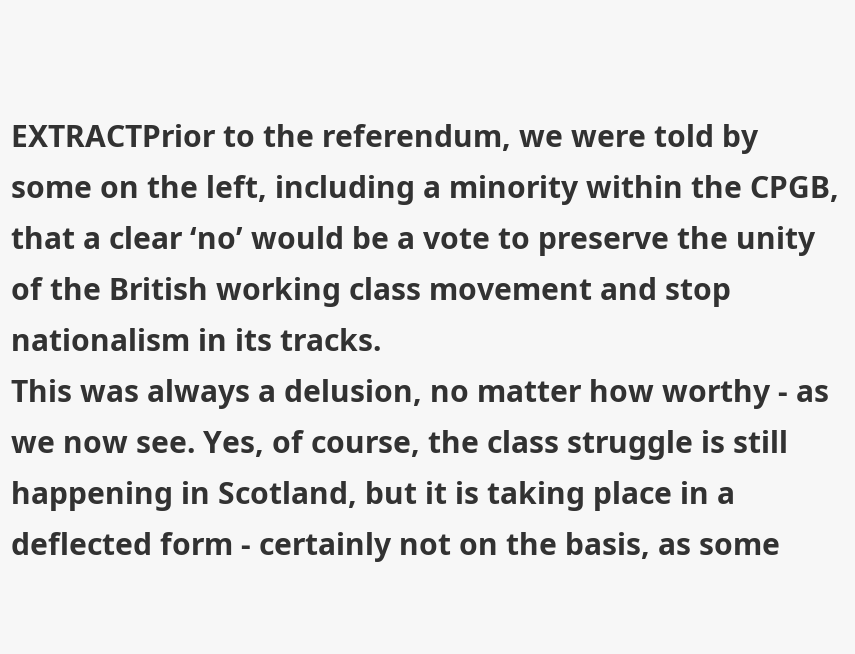EXTRACTPrior to the referendum, we were told by some on the left, including a minority within the CPGB, that a clear ‘no’ would be a vote to preserve the unity of the British working class movement and stop nationalism in its tracks.
This was always a delusion, no matter how worthy - as we now see. Yes, of course, the class struggle is still happening in Scotland, but it is taking place in a deflected form - certainly not on the basis, as some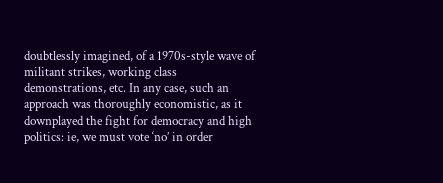doubtlessly imagined, of a 1970s-style wave of militant strikes, working class demonstrations, etc. In any case, such an approach was thoroughly economistic, as it downplayed the fight for democracy and high politics: ie, we must vote ‘no’ in order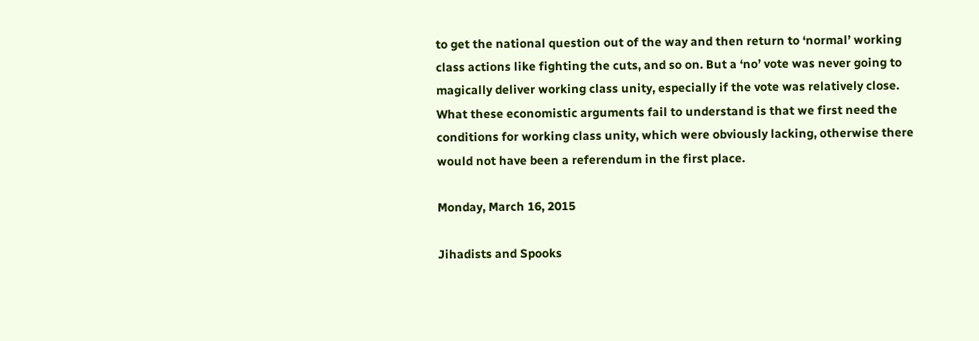to get the national question out of the way and then return to ‘normal’ working class actions like fighting the cuts, and so on. But a ‘no’ vote was never going to magically deliver working class unity, especially if the vote was relatively close. What these economistic arguments fail to understand is that we first need the conditions for working class unity, which were obviously lacking, otherwise there would not have been a referendum in the first place.

Monday, March 16, 2015

Jihadists and Spooks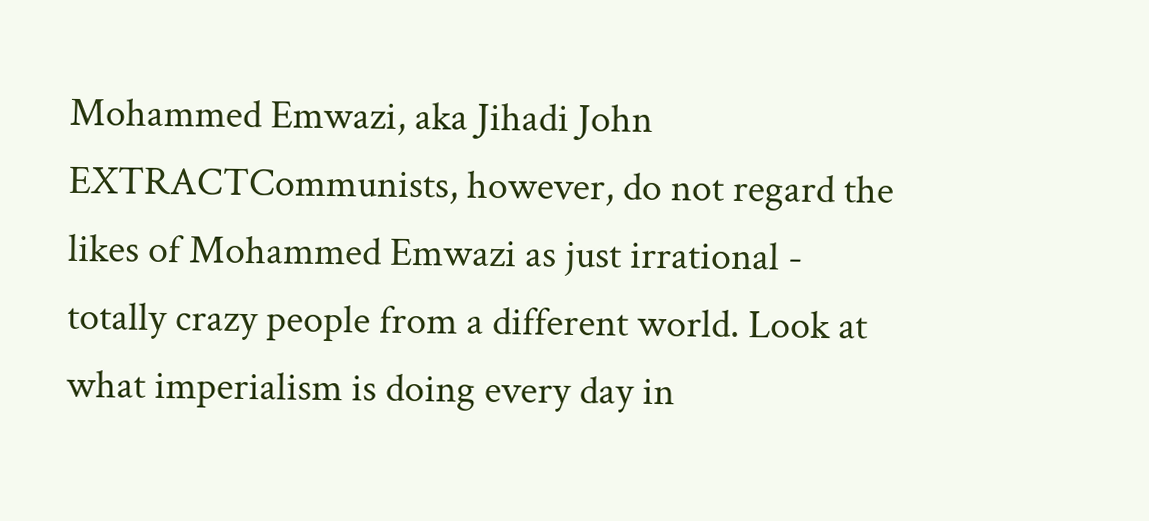Mohammed Emwazi, aka Jihadi John
EXTRACTCommunists, however, do not regard the likes of Mohammed Emwazi as just irrational - totally crazy people from a different world. Look at what imperialism is doing every day in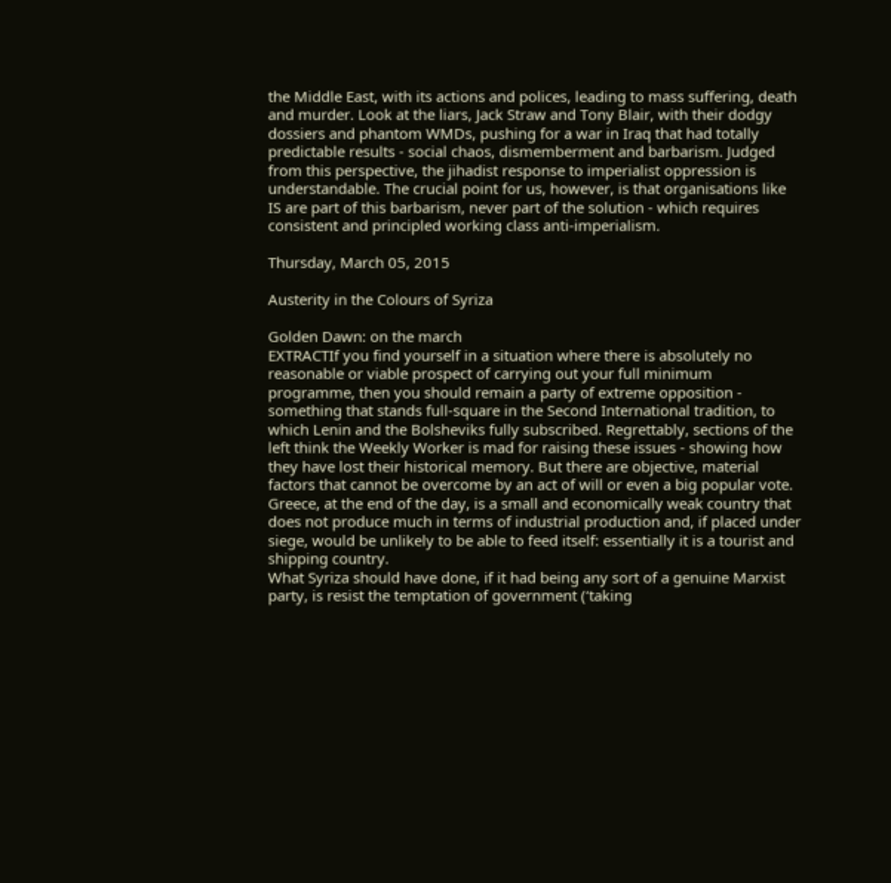the Middle East, with its actions and polices, leading to mass suffering, death and murder. Look at the liars, Jack Straw and Tony Blair, with their dodgy dossiers and phantom WMDs, pushing for a war in Iraq that had totally predictable results - social chaos, dismemberment and barbarism. Judged from this perspective, the jihadist response to imperialist oppression is understandable. The crucial point for us, however, is that organisations like IS are part of this barbarism, never part of the solution - which requires consistent and principled working class anti-imperialism.

Thursday, March 05, 2015

Austerity in the Colours of Syriza

Golden Dawn: on the march
EXTRACTIf you find yourself in a situation where there is absolutely no reasonable or viable prospect of carrying out your full minimum programme, then you should remain a party of extreme opposition - something that stands full-square in the Second International tradition, to which Lenin and the Bolsheviks fully subscribed. Regrettably, sections of the left think the Weekly Worker is mad for raising these issues - showing how they have lost their historical memory. But there are objective, material factors that cannot be overcome by an act of will or even a big popular vote. Greece, at the end of the day, is a small and economically weak country that does not produce much in terms of industrial production and, if placed under siege, would be unlikely to be able to feed itself: essentially it is a tourist and shipping country.
What Syriza should have done, if it had being any sort of a genuine Marxist party, is resist the temptation of government (‘taking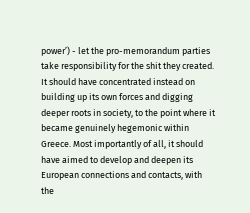power’) - let the pro-memorandum parties take responsibility for the shit they created. It should have concentrated instead on building up its own forces and digging deeper roots in society, to the point where it became genuinely hegemonic within Greece. Most importantly of all, it should have aimed to develop and deepen its European connections and contacts, with the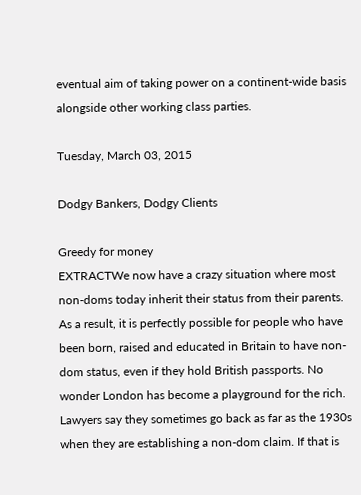eventual aim of taking power on a continent-wide basis alongside other working class parties.

Tuesday, March 03, 2015

Dodgy Bankers, Dodgy Clients

Greedy for money
EXTRACTWe now have a crazy situation where most non-doms today inherit their status from their parents. As a result, it is perfectly possible for people who have been born, raised and educated in Britain to have non-dom status, even if they hold British passports. No wonder London has become a playground for the rich. Lawyers say they sometimes go back as far as the 1930s when they are establishing a non-dom claim. If that is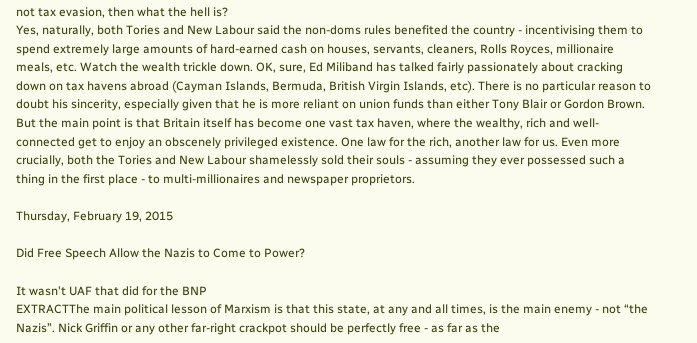not tax evasion, then what the hell is?
Yes, naturally, both Tories and New Labour said the non-doms rules benefited the country - incentivising them to spend extremely large amounts of hard-earned cash on houses, servants, cleaners, Rolls Royces, millionaire meals, etc. Watch the wealth trickle down. OK, sure, Ed Miliband has talked fairly passionately about cracking down on tax havens abroad (Cayman Islands, Bermuda, British Virgin Islands, etc). There is no particular reason to doubt his sincerity, especially given that he is more reliant on union funds than either Tony Blair or Gordon Brown. But the main point is that Britain itself has become one vast tax haven, where the wealthy, rich and well-connected get to enjoy an obscenely privileged existence. One law for the rich, another law for us. Even more crucially, both the Tories and New Labour shamelessly sold their souls - assuming they ever possessed such a thing in the first place - to multi-millionaires and newspaper proprietors.

Thursday, February 19, 2015

Did Free Speech Allow the Nazis to Come to Power?

It wasn't UAF that did for the BNP
EXTRACTThe main political lesson of Marxism is that this state, at any and all times, is the main enemy - not “the Nazis”. Nick Griffin or any other far-right crackpot should be perfectly free - as far as the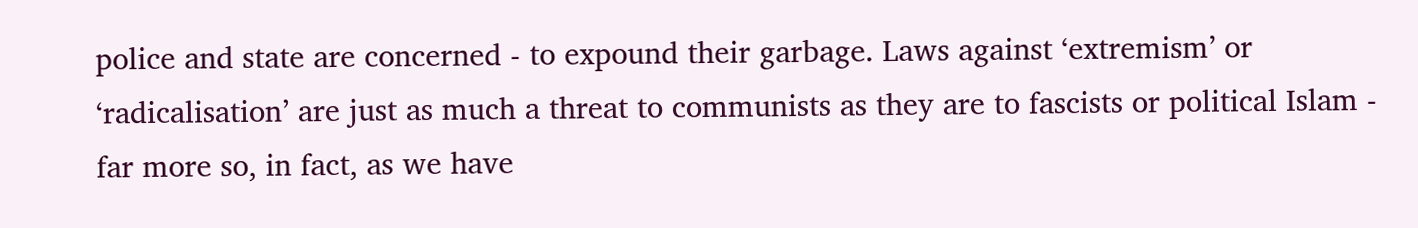police and state are concerned - to expound their garbage. Laws against ‘extremism’ or ‘radicalisation’ are just as much a threat to communists as they are to fascists or political Islam - far more so, in fact, as we have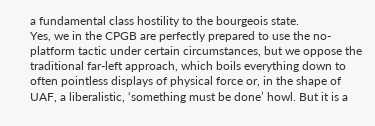a fundamental class hostility to the bourgeois state.
Yes, we in the CPGB are perfectly prepared to use the no-platform tactic under certain circumstances, but we oppose the traditional far-left approach, which boils everything down to often pointless displays of physical force or, in the shape of UAF, a liberalistic, ‘something must be done’ howl. But it is a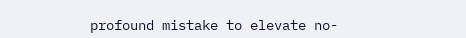profound mistake to elevate no-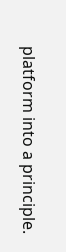platform into a principle.